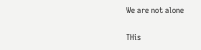We are not alone

THis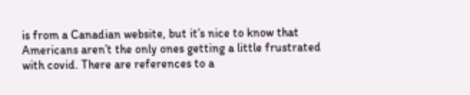is from a Canadian website, but it’s nice to know that Americans aren’t the only ones getting a little frustrated with covid. There are references to a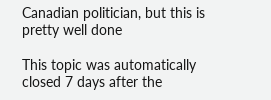Canadian politician, but this is pretty well done

This topic was automatically closed 7 days after the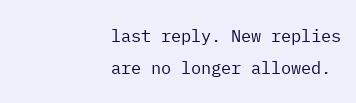last reply. New replies are no longer allowed.